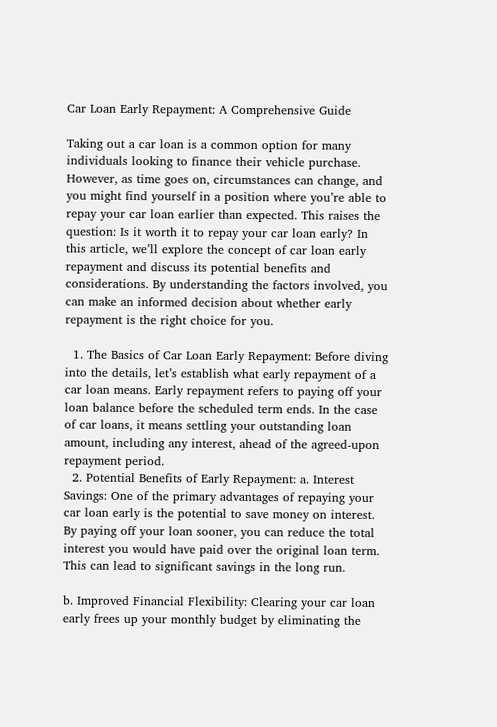Car Loan Early Repayment: A Comprehensive Guide

Taking out a car loan is a common option for many individuals looking to finance their vehicle purchase. However, as time goes on, circumstances can change, and you might find yourself in a position where you’re able to repay your car loan earlier than expected. This raises the question: Is it worth it to repay your car loan early? In this article, we’ll explore the concept of car loan early repayment and discuss its potential benefits and considerations. By understanding the factors involved, you can make an informed decision about whether early repayment is the right choice for you.

  1. The Basics of Car Loan Early Repayment: Before diving into the details, let’s establish what early repayment of a car loan means. Early repayment refers to paying off your loan balance before the scheduled term ends. In the case of car loans, it means settling your outstanding loan amount, including any interest, ahead of the agreed-upon repayment period.
  2. Potential Benefits of Early Repayment: a. Interest Savings: One of the primary advantages of repaying your car loan early is the potential to save money on interest. By paying off your loan sooner, you can reduce the total interest you would have paid over the original loan term. This can lead to significant savings in the long run.

b. Improved Financial Flexibility: Clearing your car loan early frees up your monthly budget by eliminating the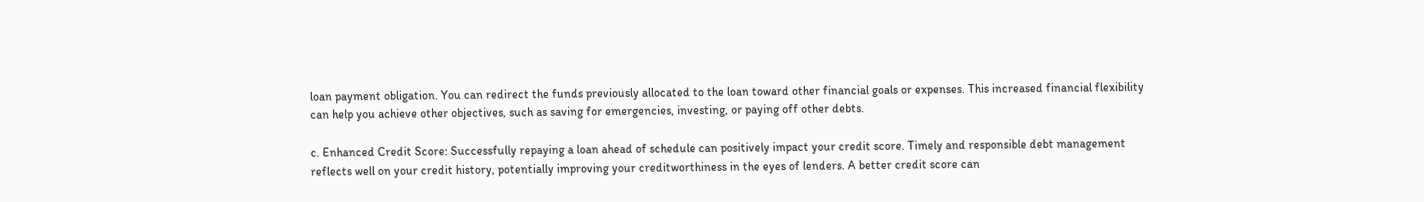loan payment obligation. You can redirect the funds previously allocated to the loan toward other financial goals or expenses. This increased financial flexibility can help you achieve other objectives, such as saving for emergencies, investing, or paying off other debts.

c. Enhanced Credit Score: Successfully repaying a loan ahead of schedule can positively impact your credit score. Timely and responsible debt management reflects well on your credit history, potentially improving your creditworthiness in the eyes of lenders. A better credit score can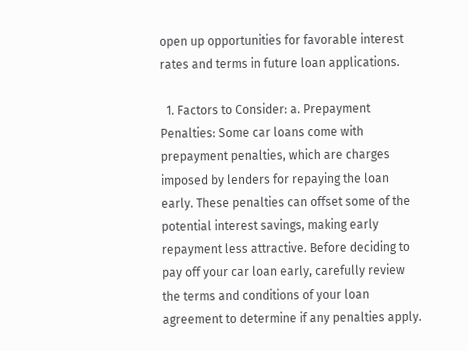open up opportunities for favorable interest rates and terms in future loan applications.

  1. Factors to Consider: a. Prepayment Penalties: Some car loans come with prepayment penalties, which are charges imposed by lenders for repaying the loan early. These penalties can offset some of the potential interest savings, making early repayment less attractive. Before deciding to pay off your car loan early, carefully review the terms and conditions of your loan agreement to determine if any penalties apply.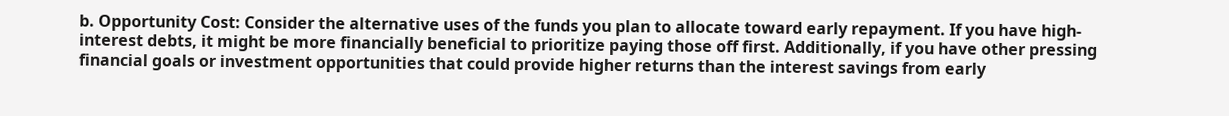b. Opportunity Cost: Consider the alternative uses of the funds you plan to allocate toward early repayment. If you have high-interest debts, it might be more financially beneficial to prioritize paying those off first. Additionally, if you have other pressing financial goals or investment opportunities that could provide higher returns than the interest savings from early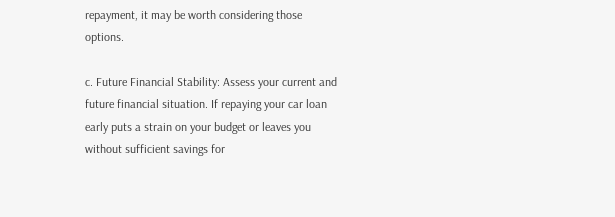repayment, it may be worth considering those options.

c. Future Financial Stability: Assess your current and future financial situation. If repaying your car loan early puts a strain on your budget or leaves you without sufficient savings for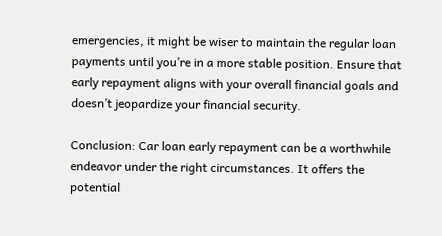emergencies, it might be wiser to maintain the regular loan payments until you’re in a more stable position. Ensure that early repayment aligns with your overall financial goals and doesn’t jeopardize your financial security.

Conclusion: Car loan early repayment can be a worthwhile endeavor under the right circumstances. It offers the potential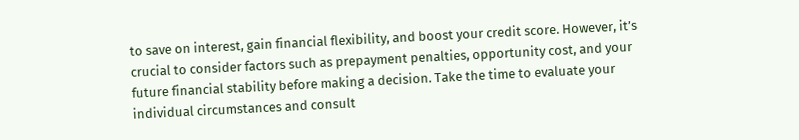to save on interest, gain financial flexibility, and boost your credit score. However, it’s crucial to consider factors such as prepayment penalties, opportunity cost, and your future financial stability before making a decision. Take the time to evaluate your individual circumstances and consult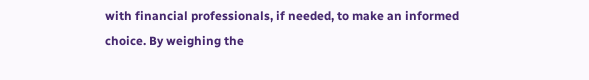with financial professionals, if needed, to make an informed choice. By weighing the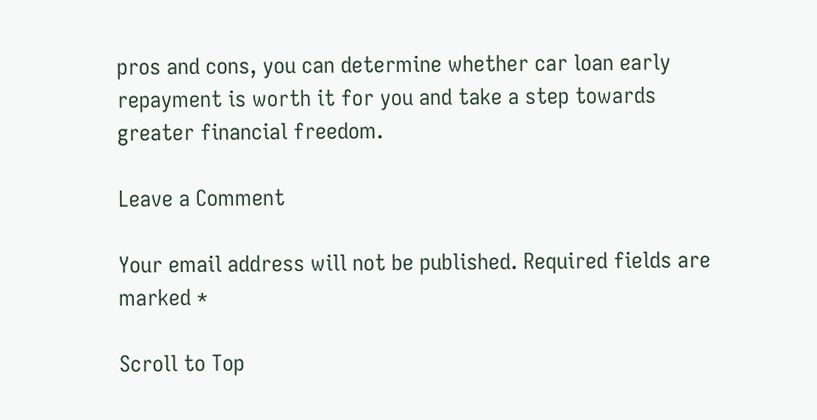pros and cons, you can determine whether car loan early repayment is worth it for you and take a step towards greater financial freedom.

Leave a Comment

Your email address will not be published. Required fields are marked *

Scroll to Top